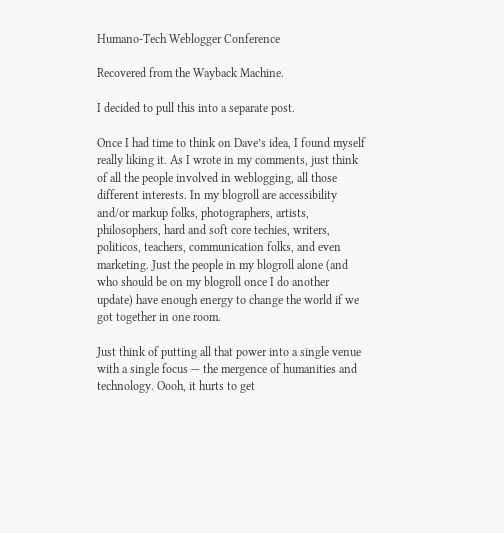Humano-Tech Weblogger Conference

Recovered from the Wayback Machine.

I decided to pull this into a separate post.

Once I had time to think on Dave’s idea, I found myself really liking it. As I wrote in my comments, just think of all the people involved in weblogging, all those different interests. In my blogroll are accessibility and/or markup folks, photographers, artists, philosophers, hard and soft core techies, writers, politicos, teachers, communication folks, and even marketing. Just the people in my blogroll alone (and who should be on my blogroll once I do another update) have enough energy to change the world if we got together in one room.

Just think of putting all that power into a single venue with a single focus — the mergence of humanities and technology. Oooh, it hurts to get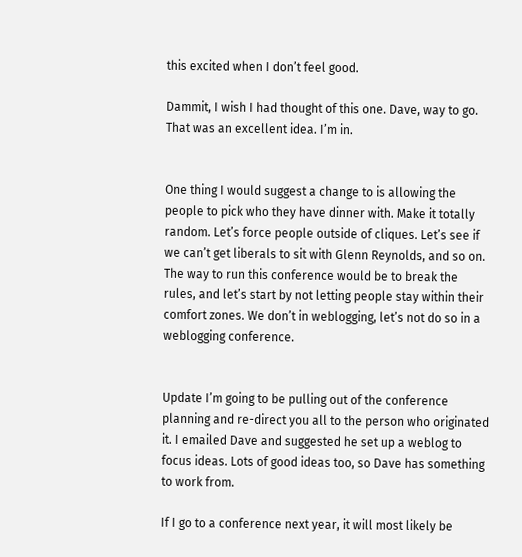this excited when I don’t feel good.

Dammit, I wish I had thought of this one. Dave, way to go. That was an excellent idea. I’m in.


One thing I would suggest a change to is allowing the people to pick who they have dinner with. Make it totally random. Let’s force people outside of cliques. Let’s see if we can’t get liberals to sit with Glenn Reynolds, and so on. The way to run this conference would be to break the rules, and let’s start by not letting people stay within their comfort zones. We don’t in weblogging, let’s not do so in a weblogging conference.


Update I’m going to be pulling out of the conference planning and re-direct you all to the person who originated it. I emailed Dave and suggested he set up a weblog to focus ideas. Lots of good ideas too, so Dave has something to work from.

If I go to a conference next year, it will most likely be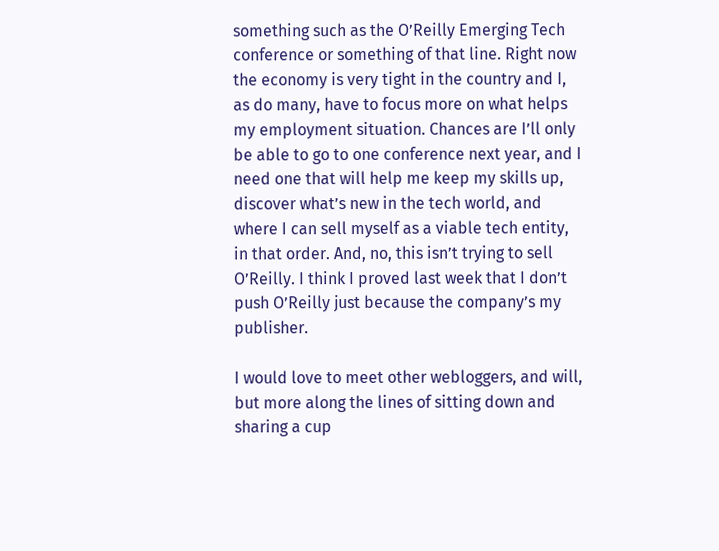something such as the O’Reilly Emerging Tech conference or something of that line. Right now the economy is very tight in the country and I, as do many, have to focus more on what helps my employment situation. Chances are I’ll only be able to go to one conference next year, and I need one that will help me keep my skills up, discover what’s new in the tech world, and where I can sell myself as a viable tech entity, in that order. And, no, this isn’t trying to sell O’Reilly. I think I proved last week that I don’t push O’Reilly just because the company’s my publisher.

I would love to meet other webloggers, and will, but more along the lines of sitting down and sharing a cup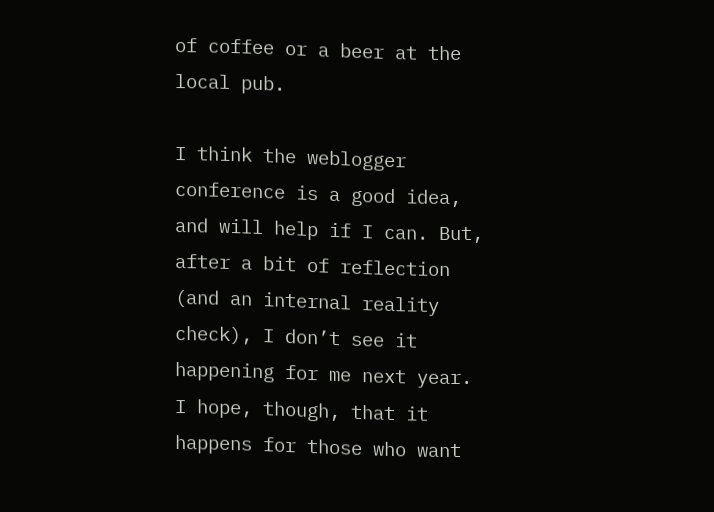of coffee or a beer at the local pub.

I think the weblogger conference is a good idea, and will help if I can. But, after a bit of reflection (and an internal reality check), I don’t see it happening for me next year. I hope, though, that it happens for those who want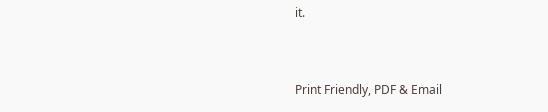it.


Print Friendly, PDF & Email